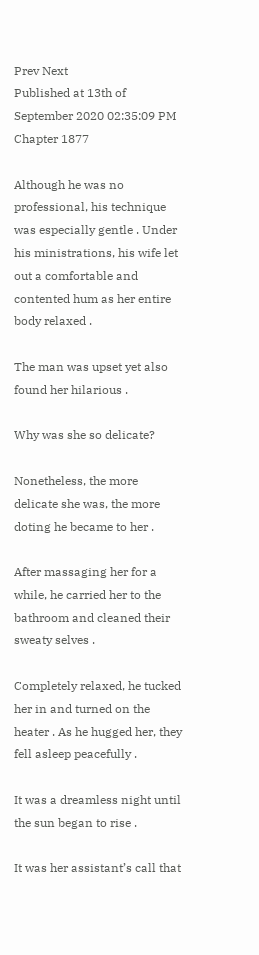Prev Next
Published at 13th of September 2020 02:35:09 PM
Chapter 1877

Although he was no professional, his technique was especially gentle . Under his ministrations, his wife let out a comfortable and contented hum as her entire body relaxed .

The man was upset yet also found her hilarious .

Why was she so delicate?

Nonetheless, the more delicate she was, the more doting he became to her .

After massaging her for a while, he carried her to the bathroom and cleaned their sweaty selves .

Completely relaxed, he tucked her in and turned on the heater . As he hugged her, they fell asleep peacefully .

It was a dreamless night until the sun began to rise .

It was her assistant’s call that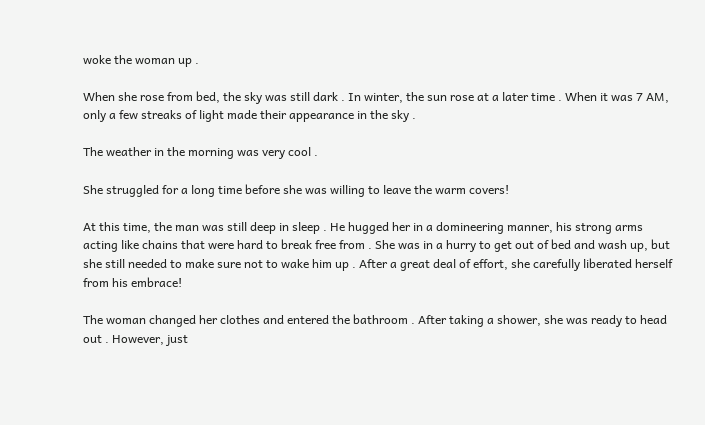woke the woman up .

When she rose from bed, the sky was still dark . In winter, the sun rose at a later time . When it was 7 AM, only a few streaks of light made their appearance in the sky .

The weather in the morning was very cool .

She struggled for a long time before she was willing to leave the warm covers!

At this time, the man was still deep in sleep . He hugged her in a domineering manner, his strong arms acting like chains that were hard to break free from . She was in a hurry to get out of bed and wash up, but she still needed to make sure not to wake him up . After a great deal of effort, she carefully liberated herself from his embrace!

The woman changed her clothes and entered the bathroom . After taking a shower, she was ready to head out . However, just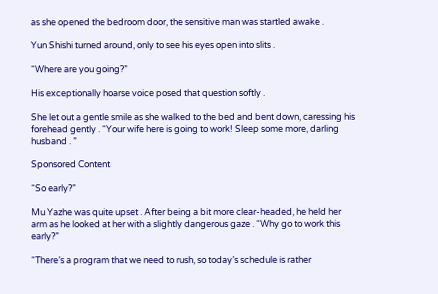as she opened the bedroom door, the sensitive man was startled awake .

Yun Shishi turned around, only to see his eyes open into slits .

“Where are you going?”

His exceptionally hoarse voice posed that question softly .

She let out a gentle smile as she walked to the bed and bent down, caressing his forehead gently . “Your wife here is going to work! Sleep some more, darling husband . ”

Sponsored Content

“So early?”

Mu Yazhe was quite upset . After being a bit more clear-headed, he held her arm as he looked at her with a slightly dangerous gaze . “Why go to work this early?”

“There’s a program that we need to rush, so today’s schedule is rather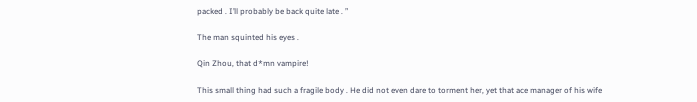packed . I’ll probably be back quite late . ”

The man squinted his eyes .

Qin Zhou, that d*mn vampire!

This small thing had such a fragile body . He did not even dare to torment her, yet that ace manager of his wife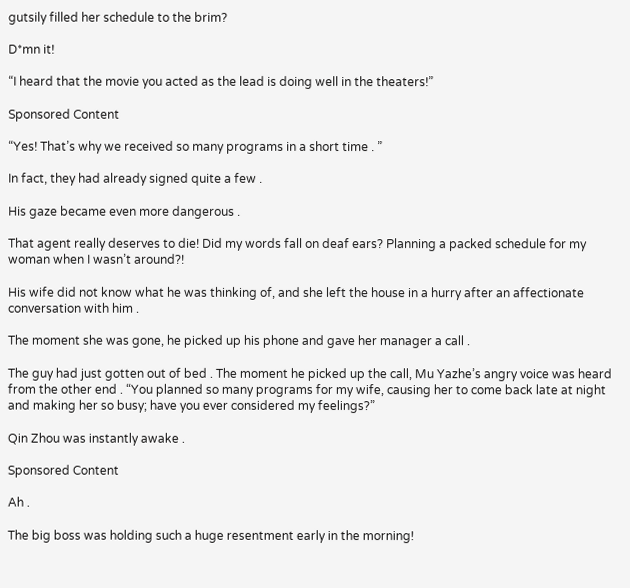gutsily filled her schedule to the brim?

D*mn it!

“I heard that the movie you acted as the lead is doing well in the theaters!”

Sponsored Content

“Yes! That’s why we received so many programs in a short time . ”

In fact, they had already signed quite a few .

His gaze became even more dangerous .

That agent really deserves to die! Did my words fall on deaf ears? Planning a packed schedule for my woman when I wasn’t around?!

His wife did not know what he was thinking of, and she left the house in a hurry after an affectionate conversation with him .

The moment she was gone, he picked up his phone and gave her manager a call .

The guy had just gotten out of bed . The moment he picked up the call, Mu Yazhe’s angry voice was heard from the other end . “You planned so many programs for my wife, causing her to come back late at night and making her so busy; have you ever considered my feelings?”

Qin Zhou was instantly awake .

Sponsored Content

Ah .

The big boss was holding such a huge resentment early in the morning!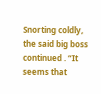Snorting coldly, the said big boss continued . “It seems that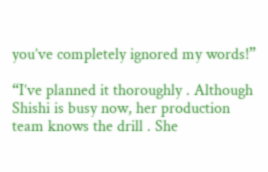you’ve completely ignored my words!”

“I’ve planned it thoroughly . Although Shishi is busy now, her production team knows the drill . She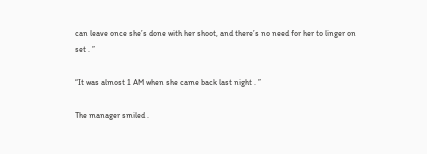can leave once she’s done with her shoot, and there’s no need for her to linger on set . ”

“It was almost 1 AM when she came back last night . ”

The manager smiled .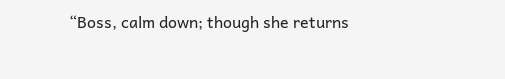“Boss, calm down; though she returns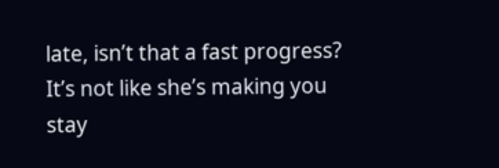late, isn’t that a fast progress? It’s not like she’s making you stay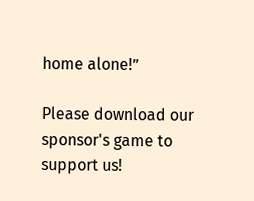home alone!”

Please download our sponsor's game to support us!